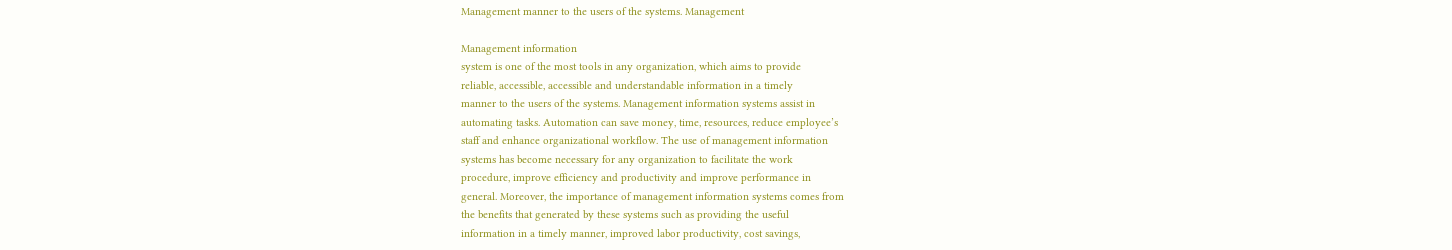Management manner to the users of the systems. Management

Management information
system is one of the most tools in any organization, which aims to provide
reliable, accessible, accessible and understandable information in a timely
manner to the users of the systems. Management information systems assist in
automating tasks. Automation can save money, time, resources, reduce employee’s
staff and enhance organizational workflow. The use of management information
systems has become necessary for any organization to facilitate the work
procedure, improve efficiency and productivity and improve performance in
general. Moreover, the importance of management information systems comes from
the benefits that generated by these systems such as providing the useful
information in a timely manner, improved labor productivity, cost savings,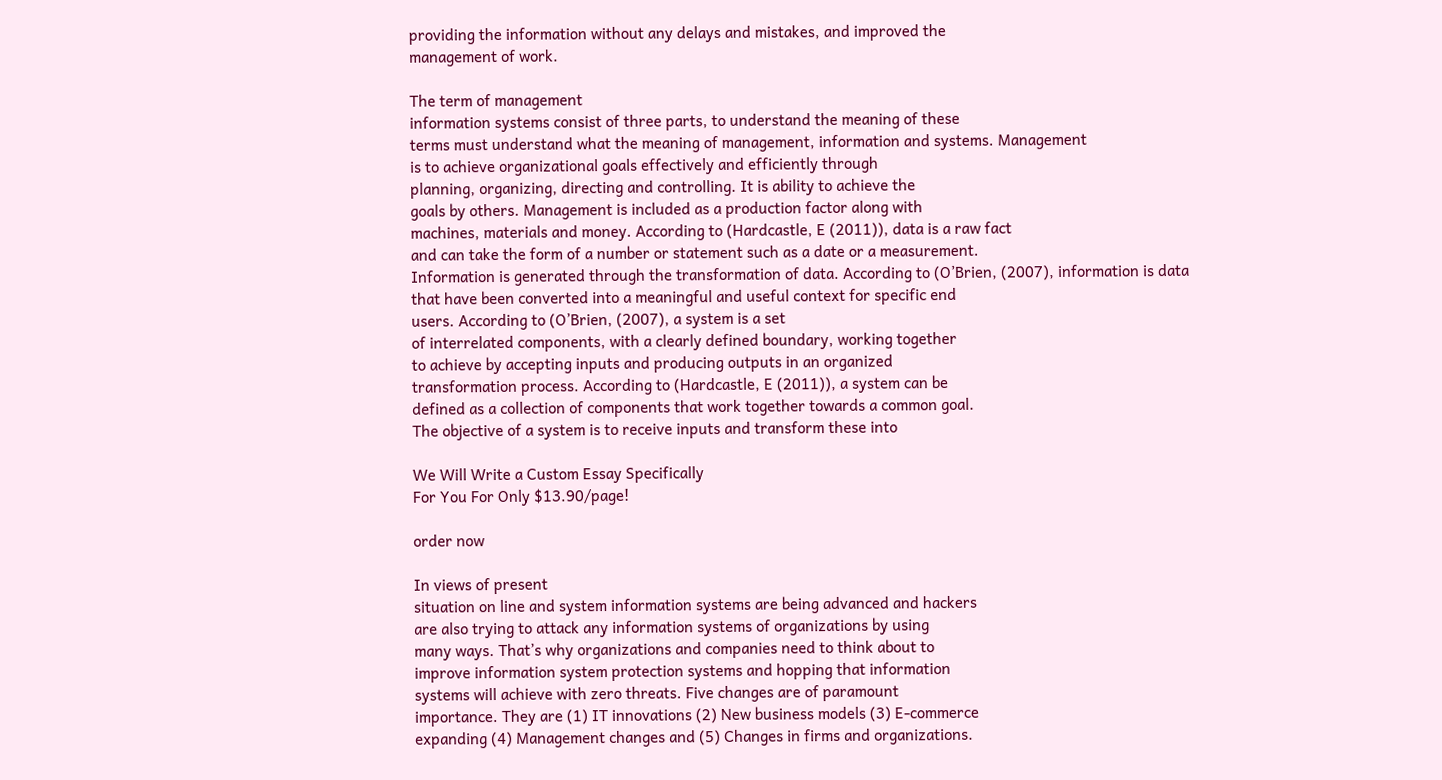providing the information without any delays and mistakes, and improved the
management of work.

The term of management
information systems consist of three parts, to understand the meaning of these
terms must understand what the meaning of management, information and systems. Management
is to achieve organizational goals effectively and efficiently through
planning, organizing, directing and controlling. It is ability to achieve the
goals by others. Management is included as a production factor along with
machines, materials and money. According to (Hardcastle, E (2011)), data is a raw fact
and can take the form of a number or statement such as a date or a measurement.
Information is generated through the transformation of data. According to (O’Brien, (2007), information is data
that have been converted into a meaningful and useful context for specific end
users. According to (O’Brien, (2007), a system is a set
of interrelated components, with a clearly defined boundary, working together
to achieve by accepting inputs and producing outputs in an organized
transformation process. According to (Hardcastle, E (2011)), a system can be
defined as a collection of components that work together towards a common goal.
The objective of a system is to receive inputs and transform these into

We Will Write a Custom Essay Specifically
For You For Only $13.90/page!

order now

In views of present
situation on line and system information systems are being advanced and hackers
are also trying to attack any information systems of organizations by using
many ways. That’s why organizations and companies need to think about to
improve information system protection systems and hopping that information
systems will achieve with zero threats. Five changes are of paramount
importance. They are (1) IT innovations (2) New business models (3) E-commerce
expanding (4) Management changes and (5) Changes in firms and organizations.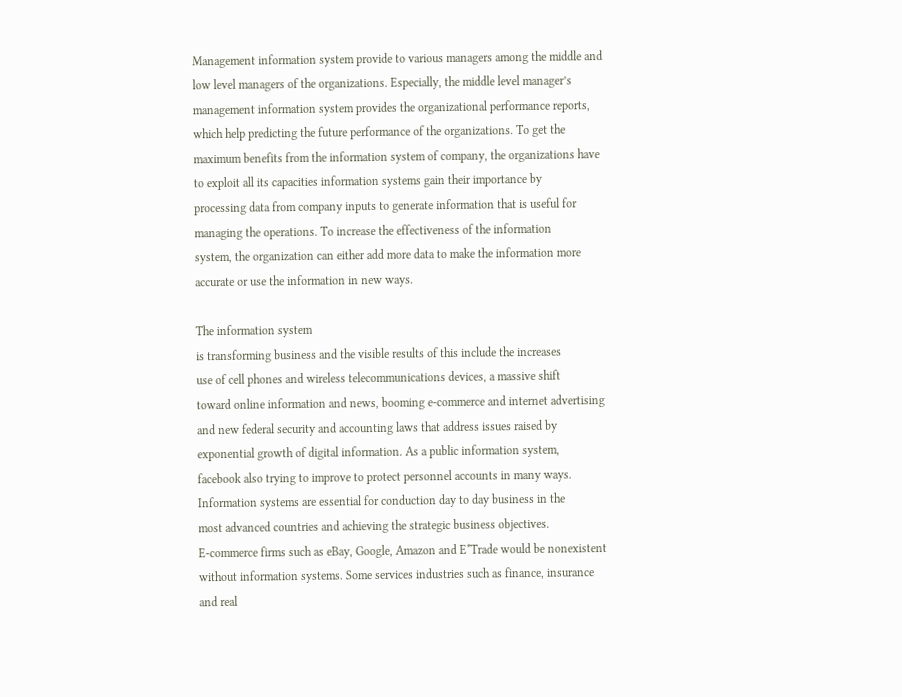Management information system provide to various managers among the middle and
low level managers of the organizations. Especially, the middle level manager’s
management information system provides the organizational performance reports,
which help predicting the future performance of the organizations. To get the
maximum benefits from the information system of company, the organizations have
to exploit all its capacities information systems gain their importance by
processing data from company inputs to generate information that is useful for
managing the operations. To increase the effectiveness of the information
system, the organization can either add more data to make the information more
accurate or use the information in new ways.

The information system
is transforming business and the visible results of this include the increases
use of cell phones and wireless telecommunications devices, a massive shift
toward online information and news, booming e-commerce and internet advertising
and new federal security and accounting laws that address issues raised by
exponential growth of digital information. As a public information system,
facebook also trying to improve to protect personnel accounts in many ways.
Information systems are essential for conduction day to day business in the
most advanced countries and achieving the strategic business objectives.
E-commerce firms such as eBay, Google, Amazon and E*Trade would be nonexistent
without information systems. Some services industries such as finance, insurance
and real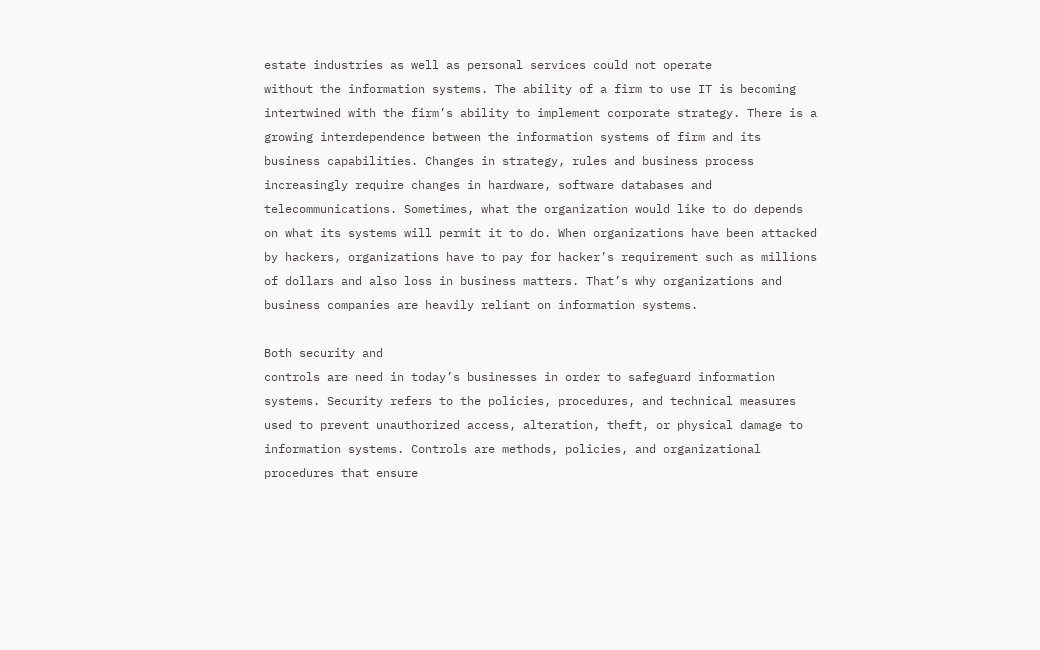estate industries as well as personal services could not operate
without the information systems. The ability of a firm to use IT is becoming
intertwined with the firm’s ability to implement corporate strategy. There is a
growing interdependence between the information systems of firm and its
business capabilities. Changes in strategy, rules and business process
increasingly require changes in hardware, software databases and
telecommunications. Sometimes, what the organization would like to do depends
on what its systems will permit it to do. When organizations have been attacked
by hackers, organizations have to pay for hacker’s requirement such as millions
of dollars and also loss in business matters. That’s why organizations and
business companies are heavily reliant on information systems.

Both security and
controls are need in today’s businesses in order to safeguard information
systems. Security refers to the policies, procedures, and technical measures
used to prevent unauthorized access, alteration, theft, or physical damage to
information systems. Controls are methods, policies, and organizational
procedures that ensure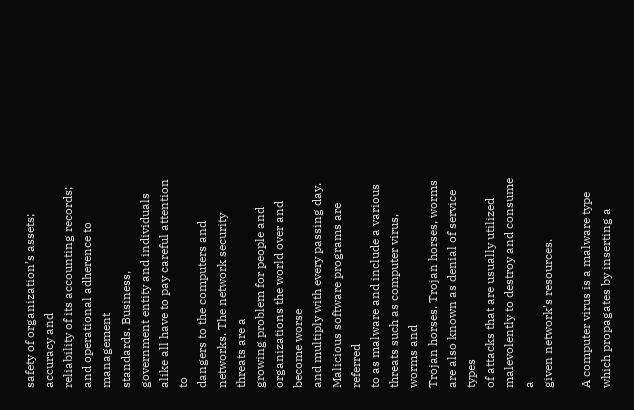safety of organization’s assets; accuracy and
reliability of its accounting records; and operational adherence to management
standards. Business,
government entity and individuals alike all have to pay careful attention to
dangers to the computers and networks. The network security threats are a
growing problem for people and organizations the world over and become worse
and multiply with every passing day. Malicious software programs are referred
to as malware and include a various threats such as computer virus, worms and
Trojan horses. Trojan horses, worms are also known as denial of service types
of attacks that are usually utilized malevolently to destroy and consume a
given network’s resources.

A computer virus is a malware type which propagates by inserting a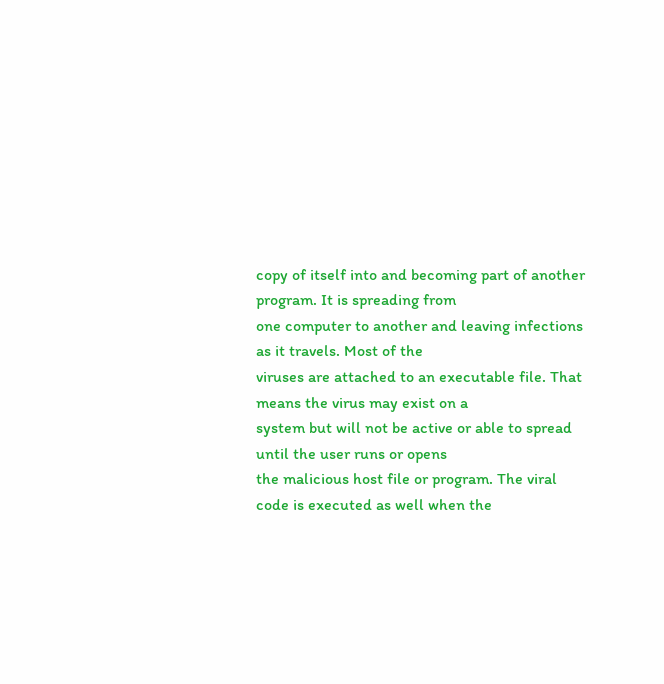copy of itself into and becoming part of another program. It is spreading from
one computer to another and leaving infections as it travels. Most of the
viruses are attached to an executable file. That means the virus may exist on a
system but will not be active or able to spread until the user runs or opens
the malicious host file or program. The viral code is executed as well when the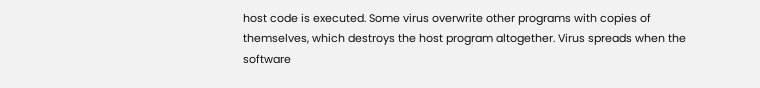host code is executed. Some virus overwrite other programs with copies of
themselves, which destroys the host program altogether. Virus spreads when the
software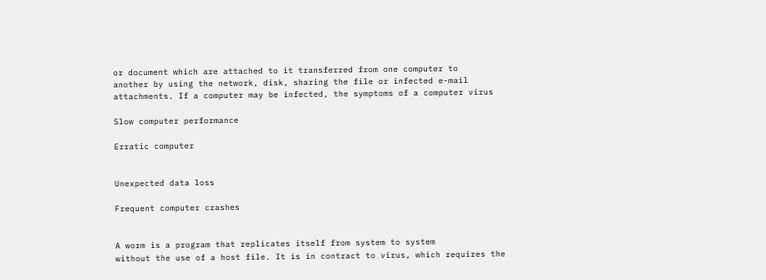or document which are attached to it transferred from one computer to
another by using the network, disk, sharing the file or infected e-mail
attachments. If a computer may be infected, the symptoms of a computer virus

Slow computer performance

Erratic computer


Unexpected data loss

Frequent computer crashes


A worm is a program that replicates itself from system to system
without the use of a host file. It is in contract to virus, which requires the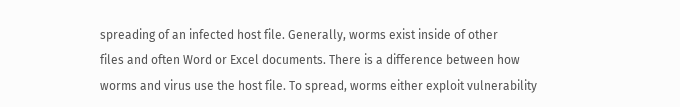spreading of an infected host file. Generally, worms exist inside of other
files and often Word or Excel documents. There is a difference between how
worms and virus use the host file. To spread, worms either exploit vulnerability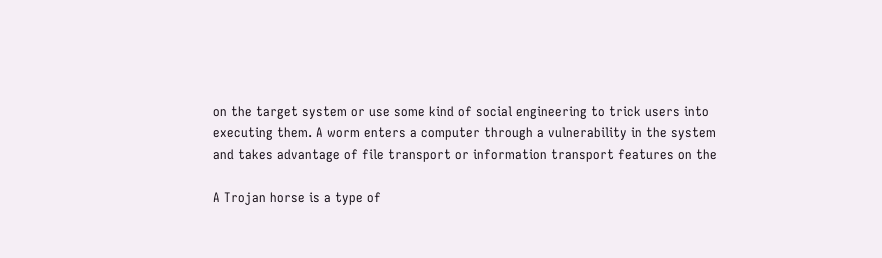on the target system or use some kind of social engineering to trick users into
executing them. A worm enters a computer through a vulnerability in the system
and takes advantage of file transport or information transport features on the

A Trojan horse is a type of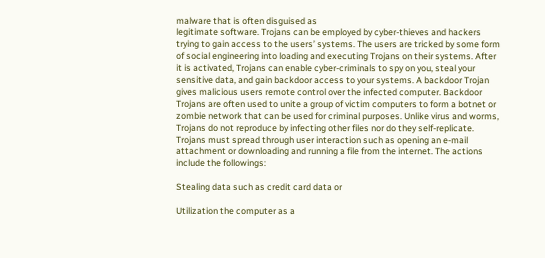malware that is often disguised as
legitimate software. Trojans can be employed by cyber-thieves and hackers
trying to gain access to the users’ systems. The users are tricked by some form
of social engineering into loading and executing Trojans on their systems. After
it is activated, Trojans can enable cyber-criminals to spy on you, steal your
sensitive data, and gain backdoor access to your systems. A backdoor Trojan
gives malicious users remote control over the infected computer. Backdoor
Trojans are often used to unite a group of victim computers to form a botnet or
zombie network that can be used for criminal purposes. Unlike virus and worms,
Trojans do not reproduce by infecting other files nor do they self-replicate.
Trojans must spread through user interaction such as opening an e-mail
attachment or downloading and running a file from the internet. The actions
include the followings:

Stealing data such as credit card data or

Utilization the computer as a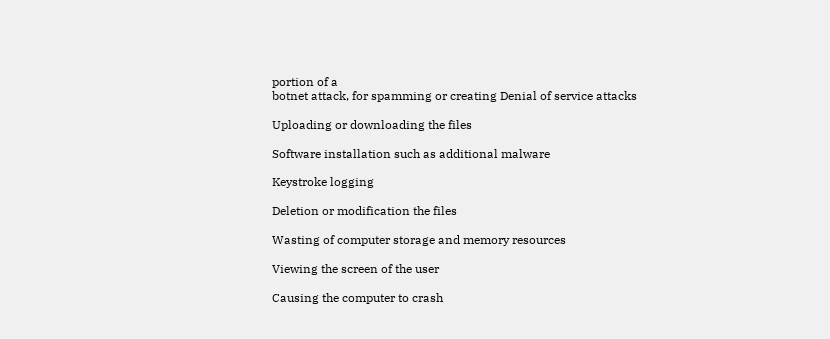portion of a
botnet attack, for spamming or creating Denial of service attacks

Uploading or downloading the files

Software installation such as additional malware

Keystroke logging

Deletion or modification the files

Wasting of computer storage and memory resources

Viewing the screen of the user

Causing the computer to crash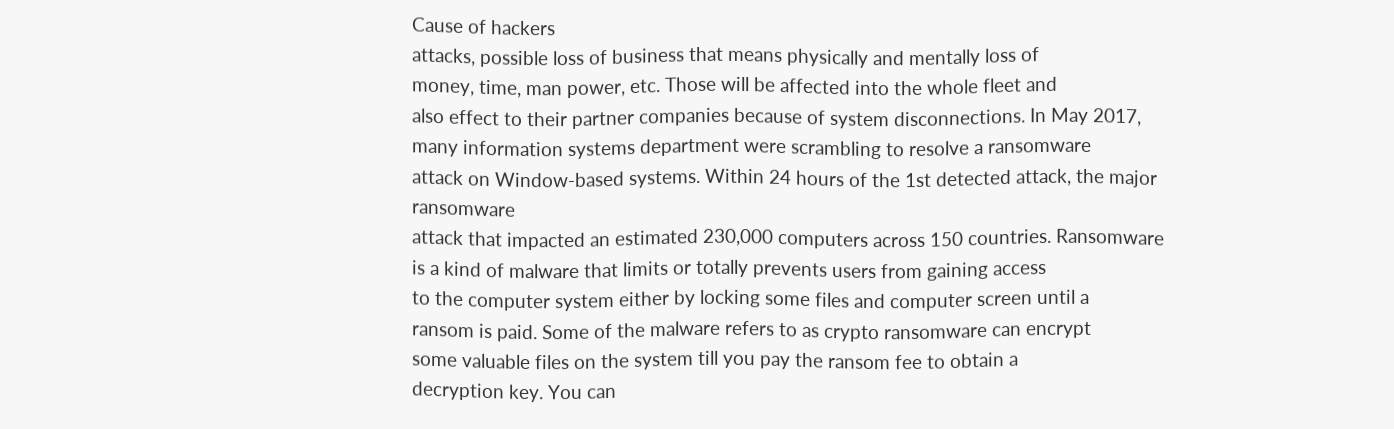Cause of hackers
attacks, possible loss of business that means physically and mentally loss of
money, time, man power, etc. Those will be affected into the whole fleet and
also effect to their partner companies because of system disconnections. In May 2017,
many information systems department were scrambling to resolve a ransomware
attack on Window-based systems. Within 24 hours of the 1st detected attack, the major ransomware
attack that impacted an estimated 230,000 computers across 150 countries. Ransomware
is a kind of malware that limits or totally prevents users from gaining access
to the computer system either by locking some files and computer screen until a
ransom is paid. Some of the malware refers to as crypto ransomware can encrypt
some valuable files on the system till you pay the ransom fee to obtain a
decryption key. You can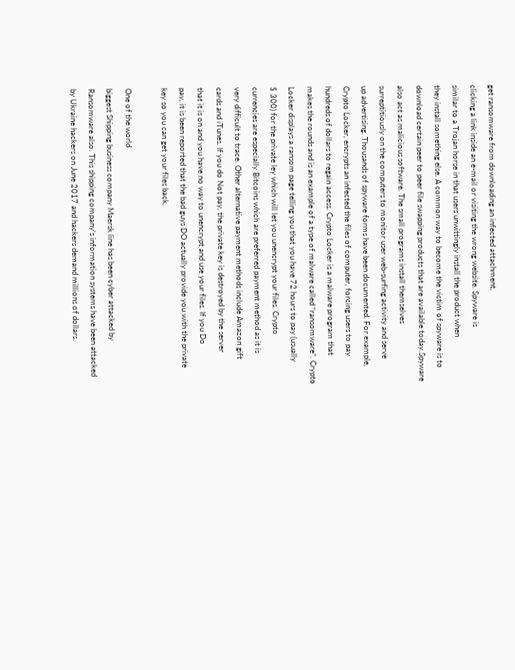get ransomware from downloading an infected attachment,
clicking a link inside an e-mail or visiting the wrong website. Spyware is
similar to a Trojan horse in that users unwittingly install the product when
they install something else. A common way to become the victim of spyware is to
download certain peer to peer file swapping products that are available today.Spyware
also act as malicious software. The small programs install themselves
surreptitiously on the computers to monitor user web-surfing activity and serve
up advertising. Thousands of spyware forms have been documented. For example,
Crypto Locker, encrypts an infected the files of computer, forcing users to pay
hundreds of dollars to regain access. Crypto Locker is a malware program that
makes the rounds and is an example of a type of malware called “ransomware”. Crypto
Locker displays a ransom page telling you that you have 72 hours to pay (usually
$ 300) for the private ley which will let you unencrypt your files. Crypto
currencies are especially Bitcoins which are preferred payment method as it is
very difficult to trace. Other alternative payment methods include Amazon gift
cards and iTunes. If you do Not pay, the private key is destroyed by the server
that it is on and you have no way to unencrypt and use your files. If you Do
pay, it is been reported that the bad guys DO actually provide you with the private
key so you can get your files back.

One of the world
biggest Shipping business company Maersk line has been cyber attacked by
Ransomware also. This shipping company’s information systems have been attacked
by Ukraine hackers on June 2017 and hackers demand millions of dollars.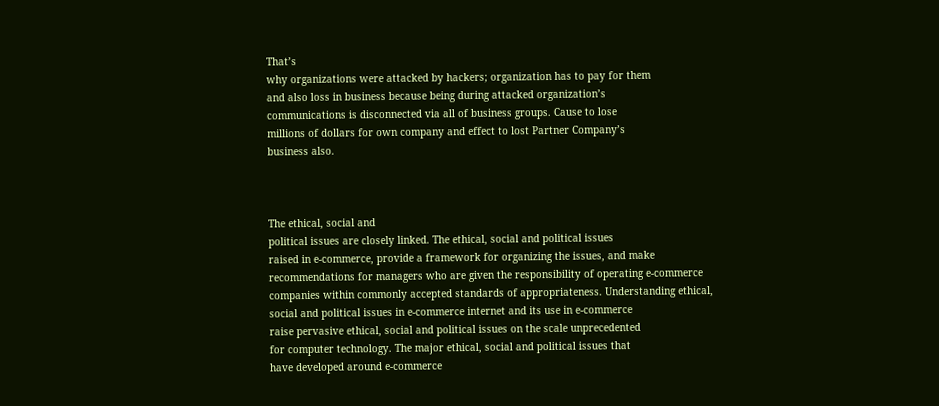That’s
why organizations were attacked by hackers; organization has to pay for them
and also loss in business because being during attacked organization’s
communications is disconnected via all of business groups. Cause to lose
millions of dollars for own company and effect to lost Partner Company’s
business also.



The ethical, social and
political issues are closely linked. The ethical, social and political issues
raised in e-commerce, provide a framework for organizing the issues, and make
recommendations for managers who are given the responsibility of operating e-commerce
companies within commonly accepted standards of appropriateness. Understanding ethical,
social and political issues in e-commerce internet and its use in e-commerce
raise pervasive ethical, social and political issues on the scale unprecedented
for computer technology. The major ethical, social and political issues that
have developed around e-commerce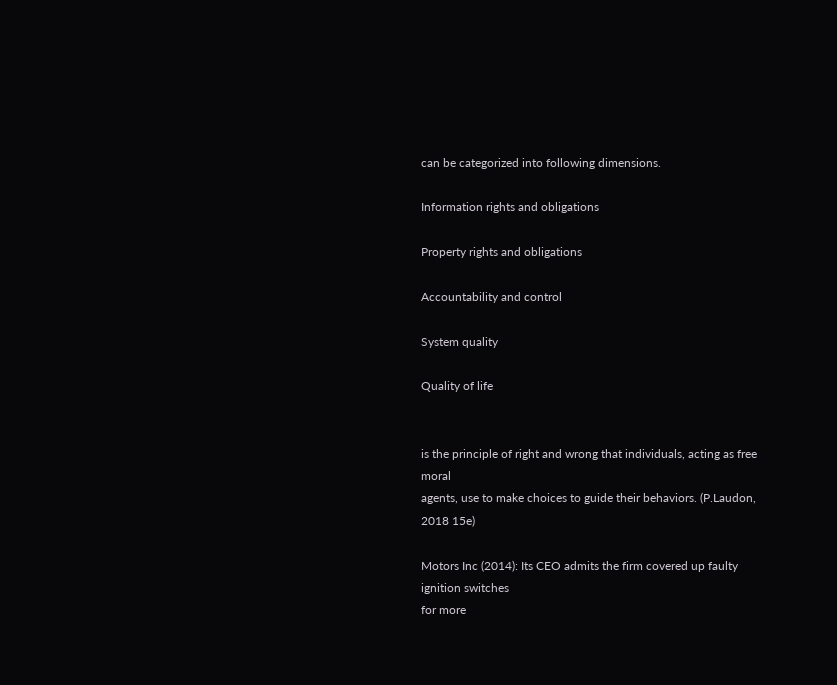can be categorized into following dimensions.

Information rights and obligations

Property rights and obligations

Accountability and control

System quality

Quality of life


is the principle of right and wrong that individuals, acting as free moral
agents, use to make choices to guide their behaviors. (P.Laudon,
2018 15e)

Motors Inc (2014): Its CEO admits the firm covered up faulty ignition switches
for more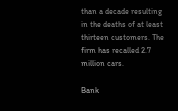than a decade resulting in the deaths of at least thirteen customers. The
firm has recalled 2.7 million cars.

Bank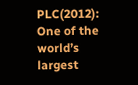PLC(2012): One of the world’s largest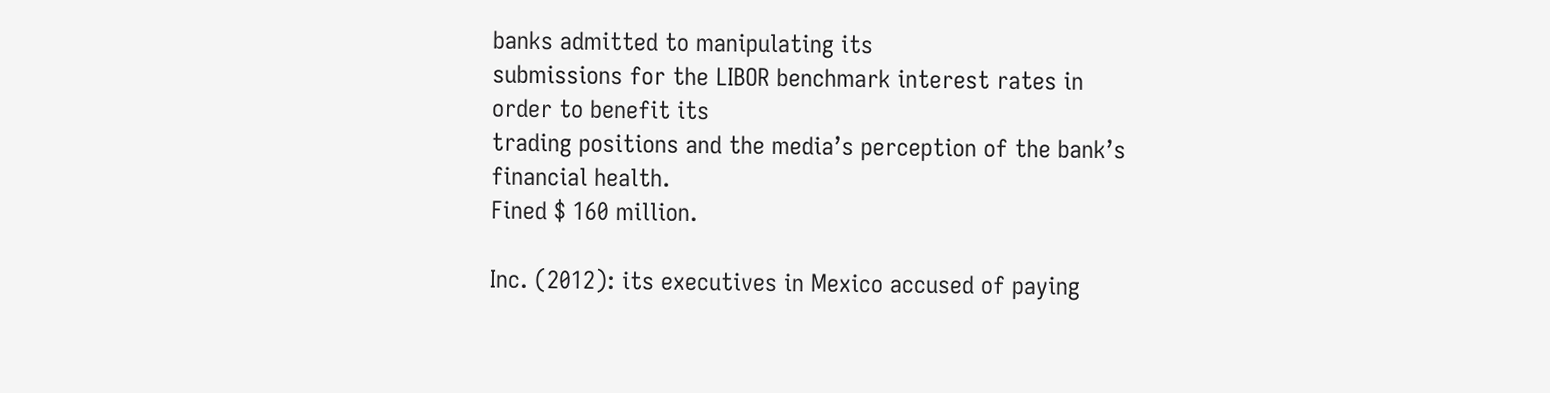banks admitted to manipulating its
submissions for the LIBOR benchmark interest rates in order to benefit its
trading positions and the media’s perception of the bank’s financial health.
Fined $ 160 million.

Inc. (2012): its executives in Mexico accused of paying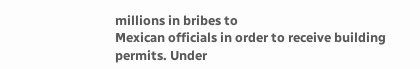millions in bribes to
Mexican officials in order to receive building permits. Under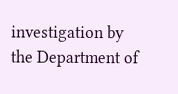investigation by
the Department of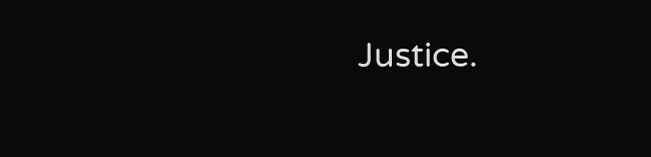Justice.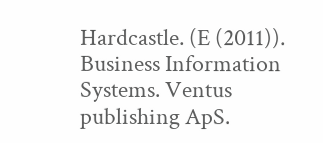Hardcastle. (E (2011)). Business Information
Systems. Ventus publishing ApS.